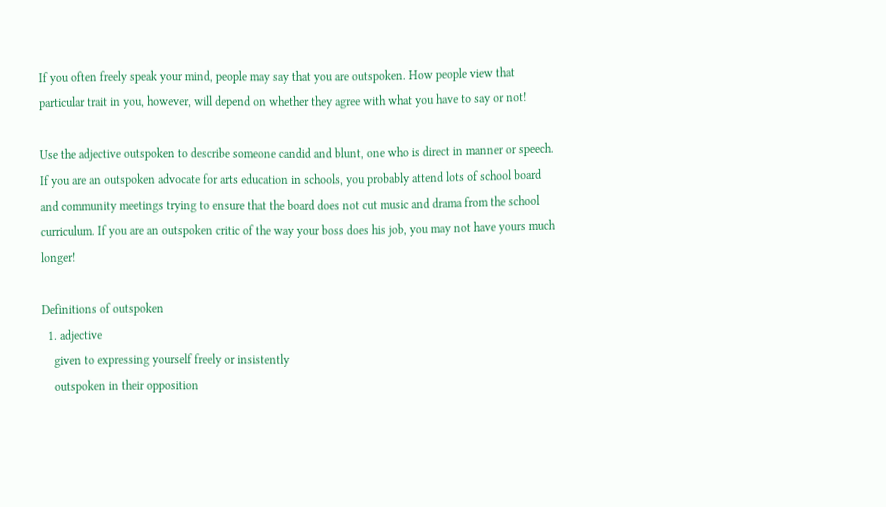If you often freely speak your mind, people may say that you are outspoken. How people view that particular trait in you, however, will depend on whether they agree with what you have to say or not!

Use the adjective outspoken to describe someone candid and blunt, one who is direct in manner or speech. If you are an outspoken advocate for arts education in schools, you probably attend lots of school board and community meetings trying to ensure that the board does not cut music and drama from the school curriculum. If you are an outspoken critic of the way your boss does his job, you may not have yours much longer!

Definitions of outspoken
  1. adjective
    given to expressing yourself freely or insistently
    outspoken in their opposition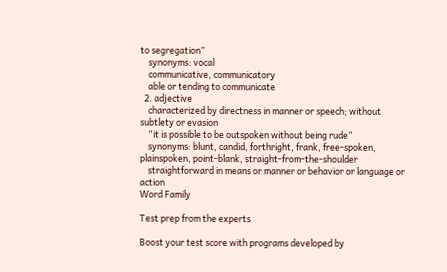to segregation”
    synonyms: vocal
    communicative, communicatory
    able or tending to communicate
  2. adjective
    characterized by directness in manner or speech; without subtlety or evasion
    “it is possible to be outspoken without being rude”
    synonyms: blunt, candid, forthright, frank, free-spoken, plainspoken, point-blank, straight-from-the-shoulder
    straightforward in means or manner or behavior or language or action
Word Family

Test prep from the experts

Boost your test score with programs developed by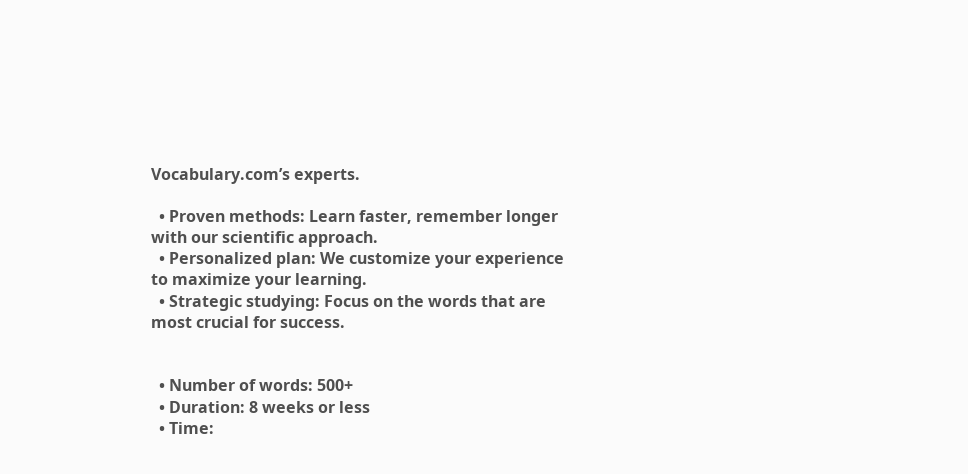Vocabulary.com’s experts.

  • Proven methods: Learn faster, remember longer with our scientific approach.
  • Personalized plan: We customize your experience to maximize your learning.
  • Strategic studying: Focus on the words that are most crucial for success.


  • Number of words: 500+
  • Duration: 8 weeks or less
  • Time: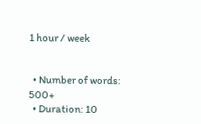1 hour / week


  • Number of words: 500+
  • Duration: 10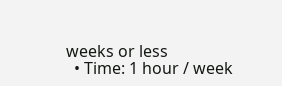weeks or less
  • Time: 1 hour / week